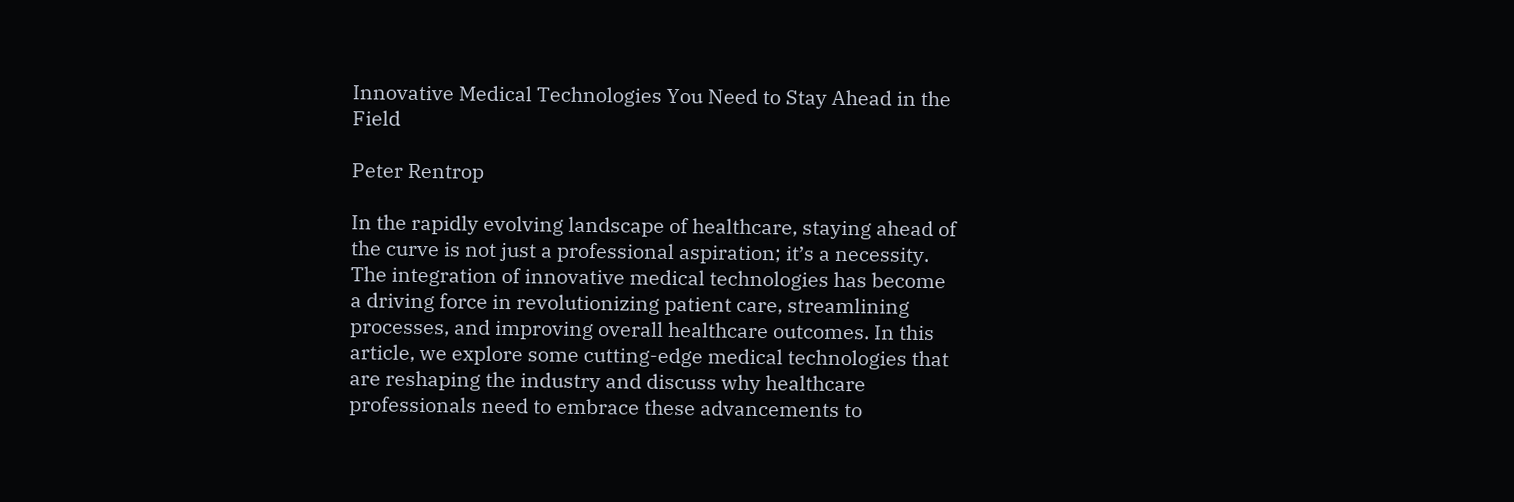Innovative Medical Technologies You Need to Stay Ahead in the Field

Peter Rentrop

In the rapidly evolving landscape of healthcare, staying ahead of the curve is not just a professional aspiration; it’s a necessity. The integration of innovative medical technologies has become a driving force in revolutionizing patient care, streamlining processes, and improving overall healthcare outcomes. In this article, we explore some cutting-edge medical technologies that are reshaping the industry and discuss why healthcare professionals need to embrace these advancements to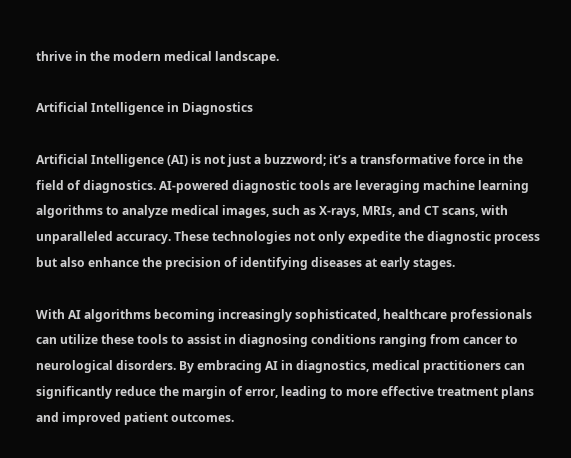thrive in the modern medical landscape.

Artificial Intelligence in Diagnostics

Artificial Intelligence (AI) is not just a buzzword; it’s a transformative force in the field of diagnostics. AI-powered diagnostic tools are leveraging machine learning algorithms to analyze medical images, such as X-rays, MRIs, and CT scans, with unparalleled accuracy. These technologies not only expedite the diagnostic process but also enhance the precision of identifying diseases at early stages.

With AI algorithms becoming increasingly sophisticated, healthcare professionals can utilize these tools to assist in diagnosing conditions ranging from cancer to neurological disorders. By embracing AI in diagnostics, medical practitioners can significantly reduce the margin of error, leading to more effective treatment plans and improved patient outcomes.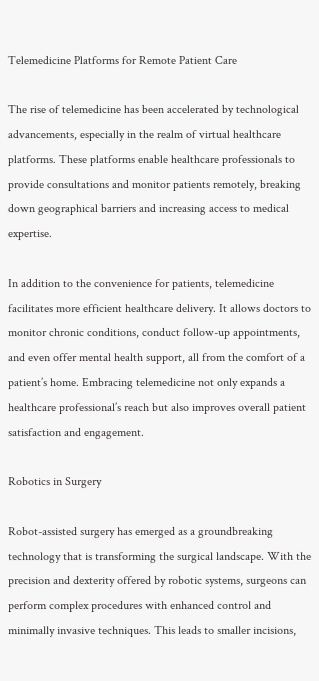Telemedicine Platforms for Remote Patient Care

The rise of telemedicine has been accelerated by technological advancements, especially in the realm of virtual healthcare platforms. These platforms enable healthcare professionals to provide consultations and monitor patients remotely, breaking down geographical barriers and increasing access to medical expertise.

In addition to the convenience for patients, telemedicine facilitates more efficient healthcare delivery. It allows doctors to monitor chronic conditions, conduct follow-up appointments, and even offer mental health support, all from the comfort of a patient’s home. Embracing telemedicine not only expands a healthcare professional’s reach but also improves overall patient satisfaction and engagement.

Robotics in Surgery

Robot-assisted surgery has emerged as a groundbreaking technology that is transforming the surgical landscape. With the precision and dexterity offered by robotic systems, surgeons can perform complex procedures with enhanced control and minimally invasive techniques. This leads to smaller incisions,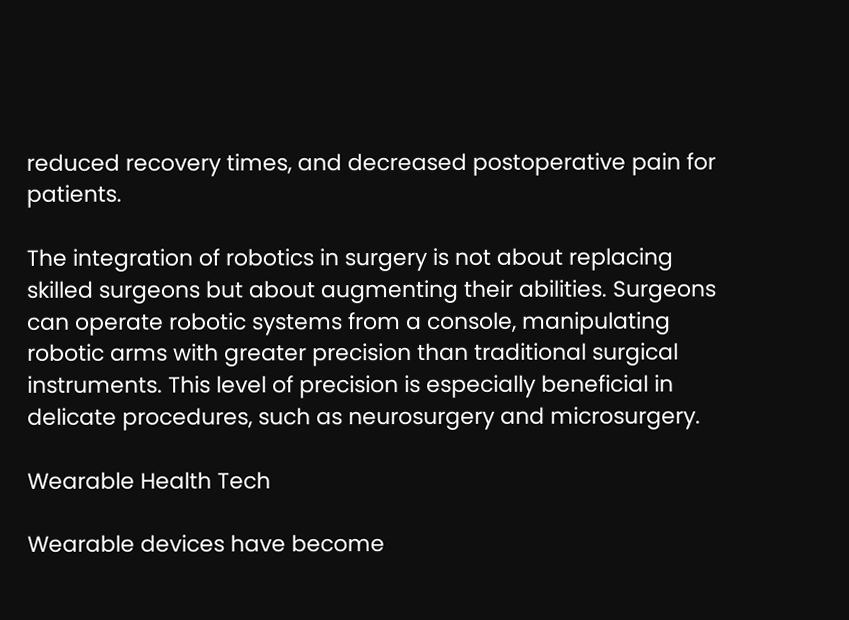reduced recovery times, and decreased postoperative pain for patients.

The integration of robotics in surgery is not about replacing skilled surgeons but about augmenting their abilities. Surgeons can operate robotic systems from a console, manipulating robotic arms with greater precision than traditional surgical instruments. This level of precision is especially beneficial in delicate procedures, such as neurosurgery and microsurgery.

Wearable Health Tech

Wearable devices have become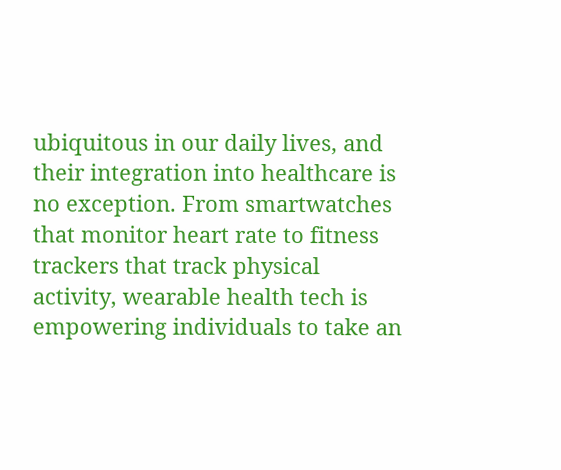ubiquitous in our daily lives, and their integration into healthcare is no exception. From smartwatches that monitor heart rate to fitness trackers that track physical activity, wearable health tech is empowering individuals to take an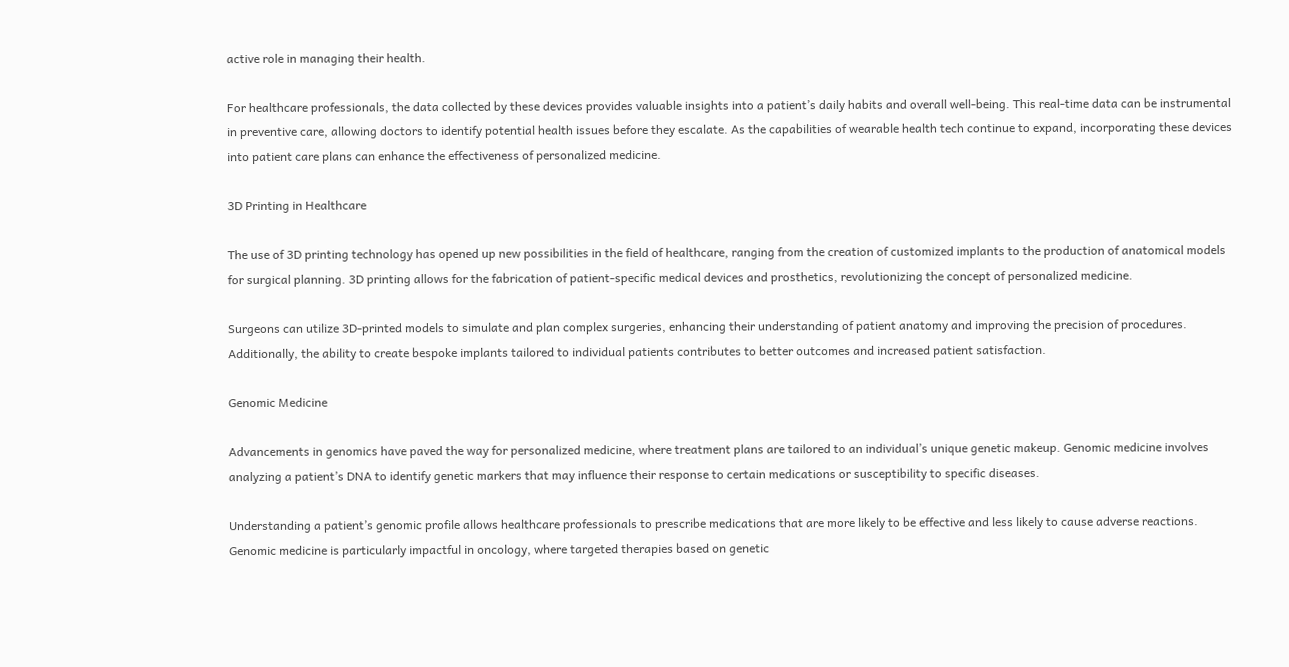active role in managing their health.

For healthcare professionals, the data collected by these devices provides valuable insights into a patient’s daily habits and overall well-being. This real-time data can be instrumental in preventive care, allowing doctors to identify potential health issues before they escalate. As the capabilities of wearable health tech continue to expand, incorporating these devices into patient care plans can enhance the effectiveness of personalized medicine.

3D Printing in Healthcare

The use of 3D printing technology has opened up new possibilities in the field of healthcare, ranging from the creation of customized implants to the production of anatomical models for surgical planning. 3D printing allows for the fabrication of patient-specific medical devices and prosthetics, revolutionizing the concept of personalized medicine.

Surgeons can utilize 3D-printed models to simulate and plan complex surgeries, enhancing their understanding of patient anatomy and improving the precision of procedures. Additionally, the ability to create bespoke implants tailored to individual patients contributes to better outcomes and increased patient satisfaction.

Genomic Medicine

Advancements in genomics have paved the way for personalized medicine, where treatment plans are tailored to an individual’s unique genetic makeup. Genomic medicine involves analyzing a patient’s DNA to identify genetic markers that may influence their response to certain medications or susceptibility to specific diseases.

Understanding a patient’s genomic profile allows healthcare professionals to prescribe medications that are more likely to be effective and less likely to cause adverse reactions. Genomic medicine is particularly impactful in oncology, where targeted therapies based on genetic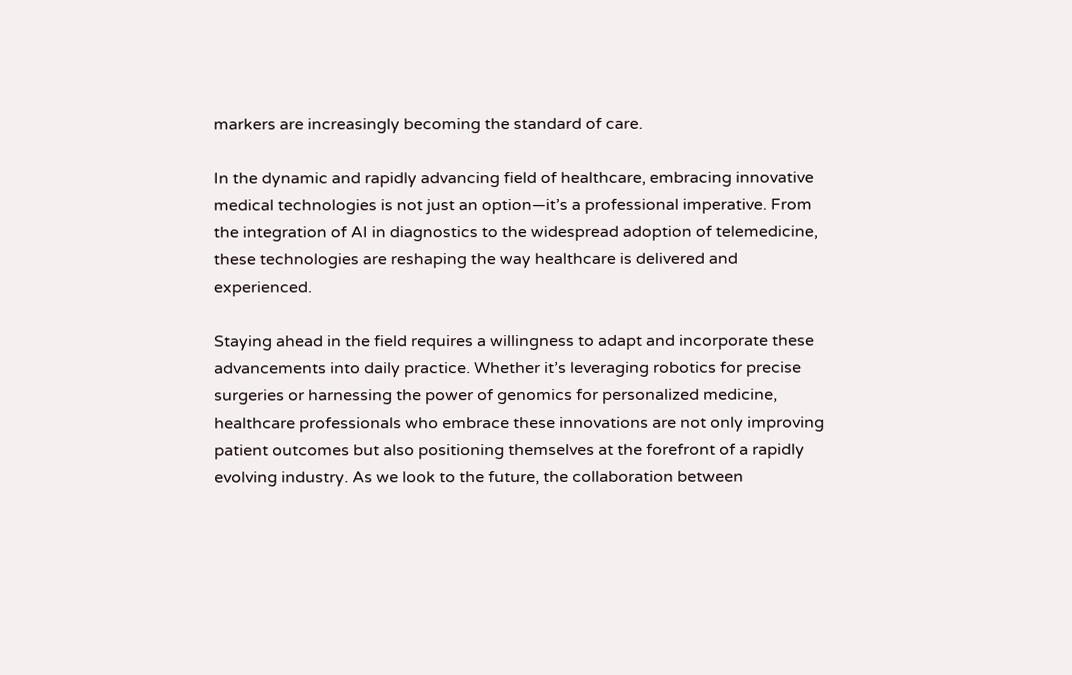markers are increasingly becoming the standard of care.

In the dynamic and rapidly advancing field of healthcare, embracing innovative medical technologies is not just an option—it’s a professional imperative. From the integration of AI in diagnostics to the widespread adoption of telemedicine, these technologies are reshaping the way healthcare is delivered and experienced.

Staying ahead in the field requires a willingness to adapt and incorporate these advancements into daily practice. Whether it’s leveraging robotics for precise surgeries or harnessing the power of genomics for personalized medicine, healthcare professionals who embrace these innovations are not only improving patient outcomes but also positioning themselves at the forefront of a rapidly evolving industry. As we look to the future, the collaboration between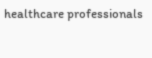healthcare professionals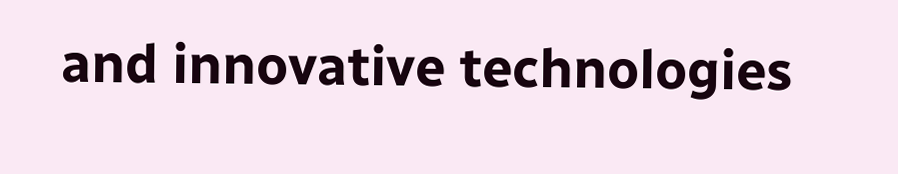and innovative technologies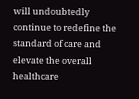will undoubtedly continue to redefine the standard of care and elevate the overall healthcare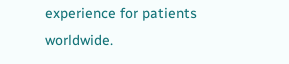experience for patients worldwide.